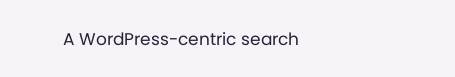A WordPress-centric search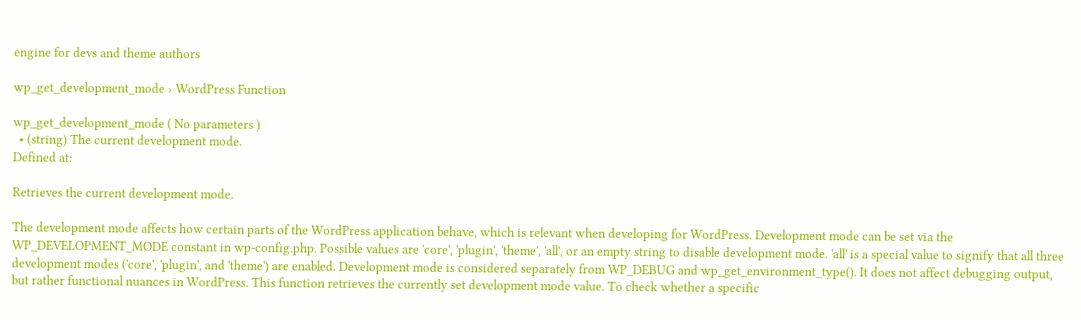engine for devs and theme authors

wp_get_development_mode › WordPress Function

wp_get_development_mode ( No parameters )
  • (string) The current development mode.
Defined at:

Retrieves the current development mode.

The development mode affects how certain parts of the WordPress application behave, which is relevant when developing for WordPress. Development mode can be set via the WP_DEVELOPMENT_MODE constant in wp-config.php. Possible values are 'core', 'plugin', 'theme', 'all', or an empty string to disable development mode. 'all' is a special value to signify that all three development modes ('core', 'plugin', and 'theme') are enabled. Development mode is considered separately from WP_DEBUG and wp_get_environment_type(). It does not affect debugging output, but rather functional nuances in WordPress. This function retrieves the currently set development mode value. To check whether a specific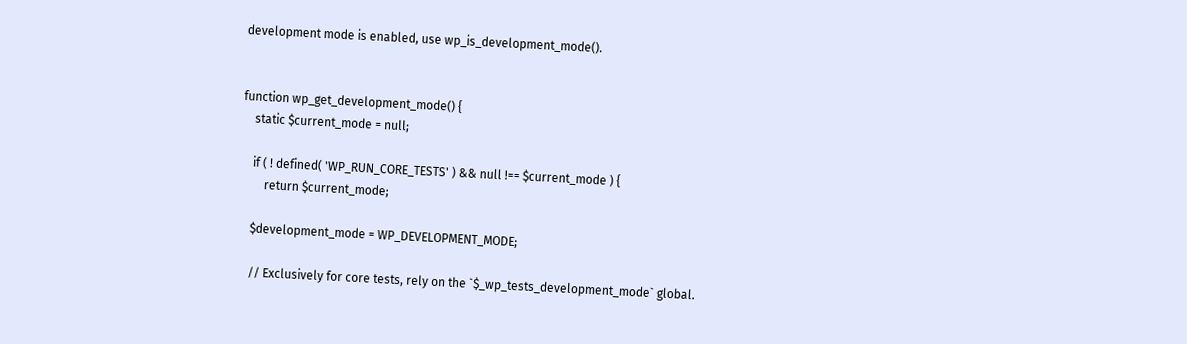development mode is enabled, use wp_is_development_mode().


function wp_get_development_mode() {
    static $current_mode = null;

    if ( ! defined( 'WP_RUN_CORE_TESTS' ) && null !== $current_mode ) {
        return $current_mode;

    $development_mode = WP_DEVELOPMENT_MODE;

    // Exclusively for core tests, rely on the `$_wp_tests_development_mode` global.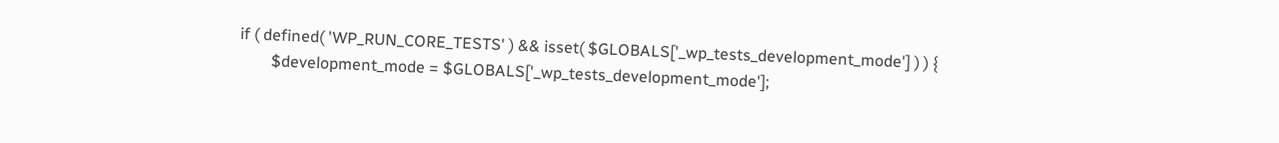if ( defined( 'WP_RUN_CORE_TESTS' ) && isset( $GLOBALS['_wp_tests_development_mode'] ) ) {
        $development_mode = $GLOBALS['_wp_tests_development_mode'];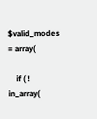$valid_modes = array(

    if ( ! in_array(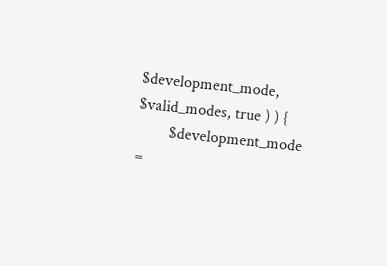$development_mode, $valid_modes, true ) ) {
        $development_mode =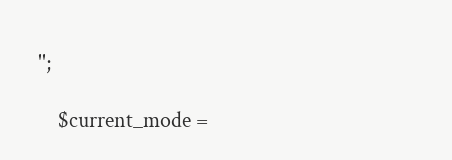'';

    $current_mode =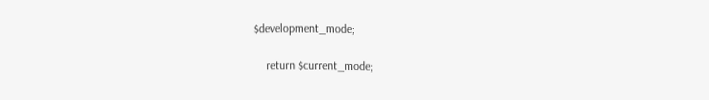$development_mode;

    return $current_mode;